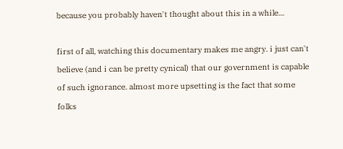because you probably haven't thought about this in a while...

first of all, watching this documentary makes me angry. i just can't believe (and i can be pretty cynical) that our government is capable of such ignorance. almost more upsetting is the fact that some folks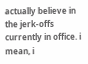actually believe in the jerk-offs currently in office. i mean, i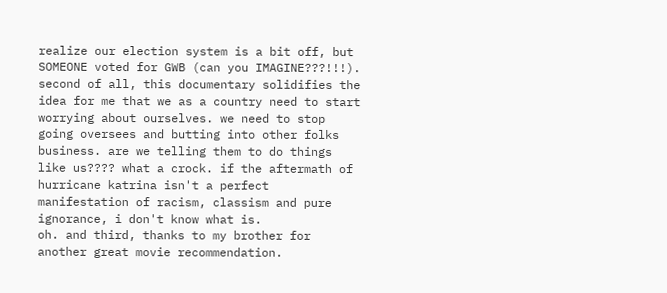realize our election system is a bit off, but SOMEONE voted for GWB (can you IMAGINE???!!!).
second of all, this documentary solidifies the idea for me that we as a country need to start worrying about ourselves. we need to stop going oversees and butting into other folks business. are we telling them to do things like us???? what a crock. if the aftermath of hurricane katrina isn't a perfect manifestation of racism, classism and pure ignorance, i don't know what is.
oh. and third, thanks to my brother for another great movie recommendation.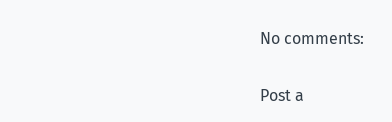No comments:

Post a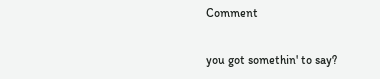Comment

you got somethin' to say?